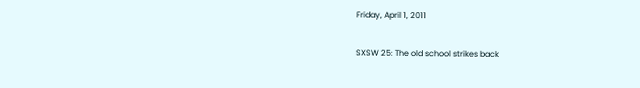Friday, April 1, 2011

SXSW 25: The old school strikes back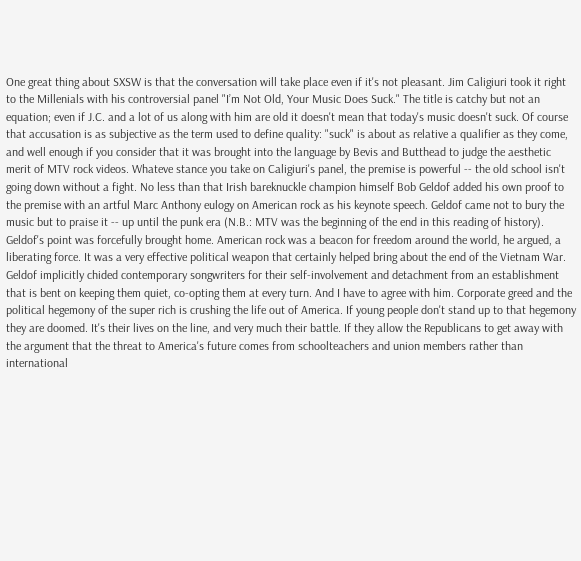One great thing about SXSW is that the conversation will take place even if it's not pleasant. Jim Caligiuri took it right to the Millenials with his controversial panel "I’m Not Old, Your Music Does Suck." The title is catchy but not an equation; even if J.C. and a lot of us along with him are old it doesn't mean that today's music doesn't suck. Of course that accusation is as subjective as the term used to define quality: "suck" is about as relative a qualifier as they come, and well enough if you consider that it was brought into the language by Bevis and Butthead to judge the aesthetic merit of MTV rock videos. Whateve stance you take on Caligiuri's panel, the premise is powerful -- the old school isn't going down without a fight. No less than that Irish bareknuckle champion himself Bob Geldof added his own proof to the premise with an artful Marc Anthony eulogy on American rock as his keynote speech. Geldof came not to bury the music but to praise it -- up until the punk era (N.B.: MTV was the beginning of the end in this reading of history). Geldof's point was forcefully brought home. American rock was a beacon for freedom around the world, he argued, a liberating force. It was a very effective political weapon that certainly helped bring about the end of the Vietnam War. Geldof implicitly chided contemporary songwriters for their self-involvement and detachment from an establishment that is bent on keeping them quiet, co-opting them at every turn. And I have to agree with him. Corporate greed and the political hegemony of the super rich is crushing the life out of America. If young people don't stand up to that hegemony they are doomed. It's their lives on the line, and very much their battle. If they allow the Republicans to get away with the argument that the threat to America's future comes from schoolteachers and union members rather than international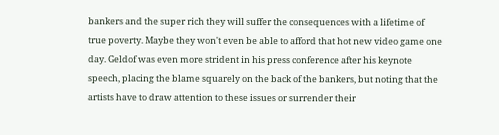bankers and the super rich they will suffer the consequences with a lifetime of true poverty. Maybe they won't even be able to afford that hot new video game one day. Geldof was even more strident in his press conference after his keynote speech, placing the blame squarely on the back of the bankers, but noting that the artists have to draw attention to these issues or surrender their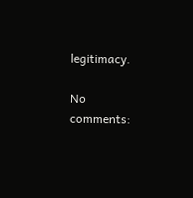legitimacy.

No comments: